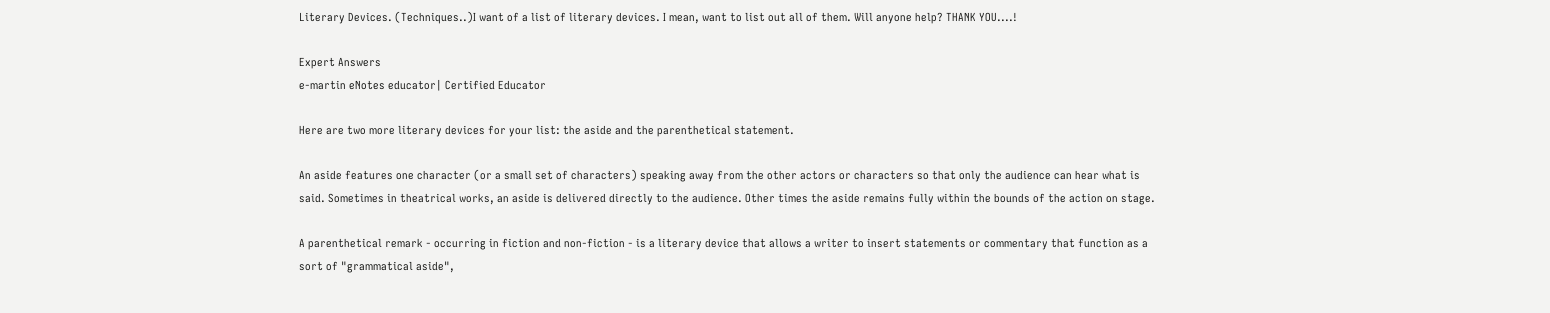Literary Devices. (Techniques..)I want of a list of literary devices. I mean, want to list out all of them. Will anyone help? THANK YOU....!

Expert Answers
e-martin eNotes educator| Certified Educator

Here are two more literary devices for your list: the aside and the parenthetical statement.

An aside features one character (or a small set of characters) speaking away from the other actors or characters so that only the audience can hear what is said. Sometimes in theatrical works, an aside is delivered directly to the audience. Other times the aside remains fully within the bounds of the action on stage.

A parenthetical remark - occurring in fiction and non-fiction - is a literary device that allows a writer to insert statements or commentary that function as a sort of "grammatical aside",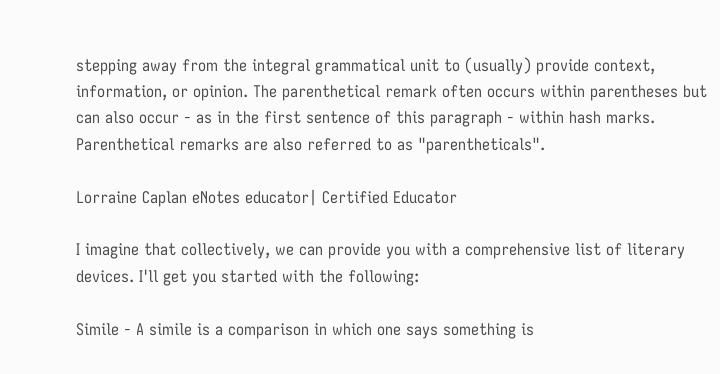stepping away from the integral grammatical unit to (usually) provide context, information, or opinion. The parenthetical remark often occurs within parentheses but can also occur - as in the first sentence of this paragraph - within hash marks. Parenthetical remarks are also referred to as "parentheticals".

Lorraine Caplan eNotes educator| Certified Educator

I imagine that collectively, we can provide you with a comprehensive list of literary devices. I'll get you started with the following:

Simile - A simile is a comparison in which one says something is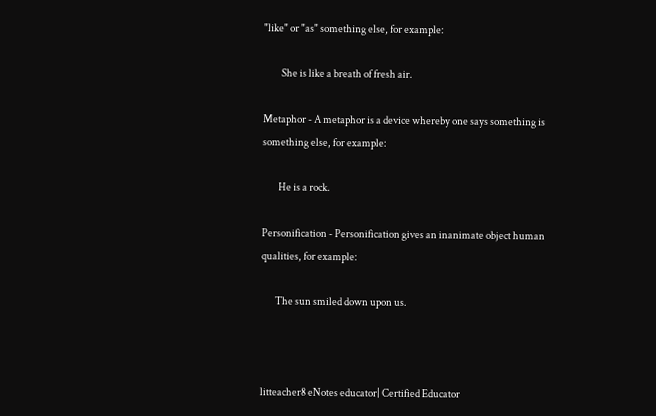"like" or "as" something else, for example:

         She is like a breath of fresh air.

Metaphor - A metaphor is a device whereby one says something is something else, for example:

        He is a rock.

Personification - Personification gives an inanimate object human qualities, for example:

       The sun smiled down upon us.



litteacher8 eNotes educator| Certified Educator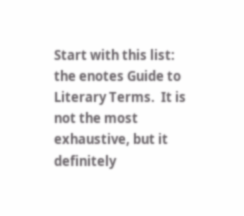Start with this list: the enotes Guide to Literary Terms.  It is not the most exhaustive, but it definitely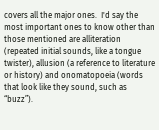covers all the major ones.  I'd say the most important ones to know other than those mentioned are alliteration (repeated initial sounds, like a tongue twister), allusion (a reference to literature or history) and onomatopoeia (words that look like they sound, such as “buzz”).